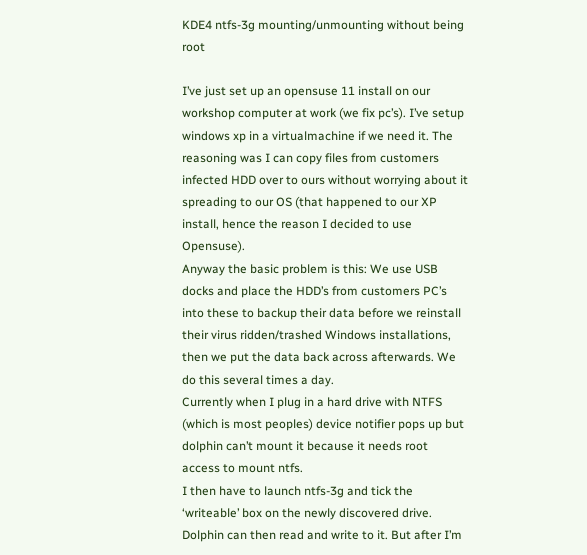KDE4 ntfs-3g mounting/unmounting without being root

I’ve just set up an opensuse 11 install on our workshop computer at work (we fix pc’s). I’ve setup windows xp in a virtualmachine if we need it. The reasoning was I can copy files from customers infected HDD over to ours without worrying about it spreading to our OS (that happened to our XP install, hence the reason I decided to use Opensuse).
Anyway the basic problem is this: We use USB docks and place the HDD’s from customers PC’s into these to backup their data before we reinstall their virus ridden/trashed Windows installations, then we put the data back across afterwards. We do this several times a day.
Currently when I plug in a hard drive with NTFS (which is most peoples) device notifier pops up but dolphin can’t mount it because it needs root access to mount ntfs.
I then have to launch ntfs-3g and tick the ‘writeable’ box on the newly discovered drive. Dolphin can then read and write to it. But after I’m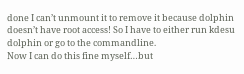done I can’t unmount it to remove it because dolphin doesn’t have root access! So I have to either run kdesu dolphin or go to the commandline.
Now I can do this fine myself…but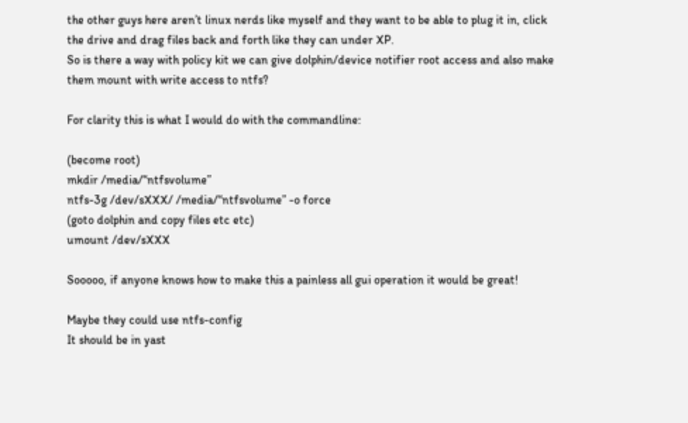the other guys here aren’t linux nerds like myself and they want to be able to plug it in, click the drive and drag files back and forth like they can under XP.
So is there a way with policy kit we can give dolphin/device notifier root access and also make them mount with write access to ntfs?

For clarity this is what I would do with the commandline:

(become root)
mkdir /media/“ntfsvolume”
ntfs-3g /dev/sXXX/ /media/“ntfsvolume” -o force
(goto dolphin and copy files etc etc)
umount /dev/sXXX

Sooooo, if anyone knows how to make this a painless all gui operation it would be great!

Maybe they could use ntfs-config
It should be in yast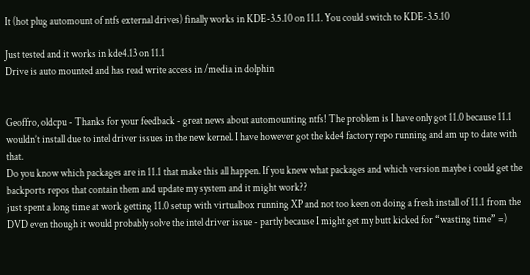It (hot plug automount of ntfs external drives) finally works in KDE-3.5.10 on 11.1. You could switch to KDE-3.5.10

Just tested and it works in kde4.13 on 11.1
Drive is auto mounted and has read write access in /media in dolphin


Geoffro, oldcpu - Thanks for your feedback - great news about automounting ntfs! The problem is I have only got 11.0 because 11.1 wouldn’t install due to intel driver issues in the new kernel. I have however got the kde4 factory repo running and am up to date with that.
Do you know which packages are in 11.1 that make this all happen. If you knew what packages and which version maybe i could get the backports repos that contain them and update my system and it might work??
just spent a long time at work getting 11.0 setup with virtualbox running XP and not too keen on doing a fresh install of 11.1 from the DVD even though it would probably solve the intel driver issue - partly because I might get my butt kicked for “wasting time” =)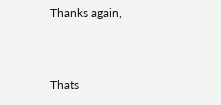Thanks again,


Thats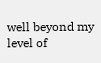well beyond my level of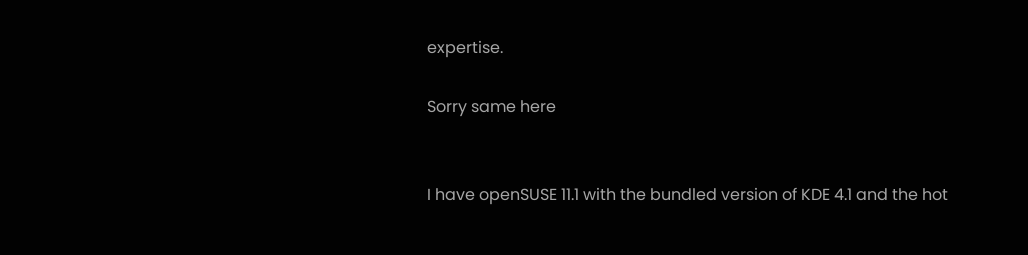expertise.

Sorry same here


I have openSUSE 11.1 with the bundled version of KDE 4.1 and the hot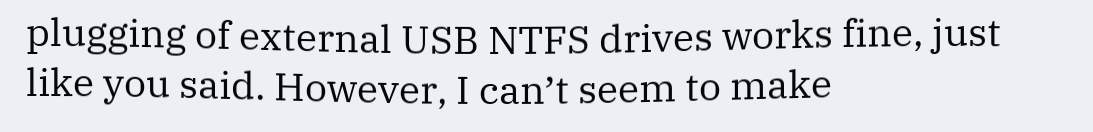plugging of external USB NTFS drives works fine, just like you said. However, I can’t seem to make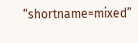“shortname=mixed”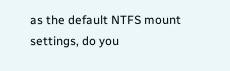as the default NTFS mount settings, do you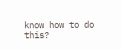know how to do this?